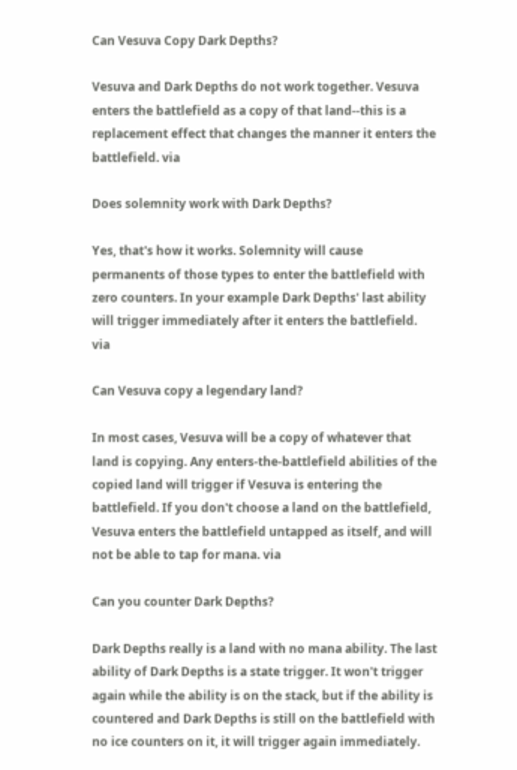Can Vesuva Copy Dark Depths?

Vesuva and Dark Depths do not work together. Vesuva enters the battlefield as a copy of that land--this is a replacement effect that changes the manner it enters the battlefield. via

Does solemnity work with Dark Depths?

Yes, that's how it works. Solemnity will cause permanents of those types to enter the battlefield with zero counters. In your example Dark Depths' last ability will trigger immediately after it enters the battlefield. via

Can Vesuva copy a legendary land?

In most cases, Vesuva will be a copy of whatever that land is copying. Any enters-the-battlefield abilities of the copied land will trigger if Vesuva is entering the battlefield. If you don't choose a land on the battlefield, Vesuva enters the battlefield untapped as itself, and will not be able to tap for mana. via

Can you counter Dark Depths?

Dark Depths really is a land with no mana ability. The last ability of Dark Depths is a state trigger. It won't trigger again while the ability is on the stack, but if the ability is countered and Dark Depths is still on the battlefield with no ice counters on it, it will trigger again immediately.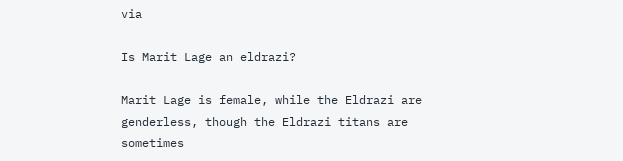via

Is Marit Lage an eldrazi?

Marit Lage is female, while the Eldrazi are genderless, though the Eldrazi titans are sometimes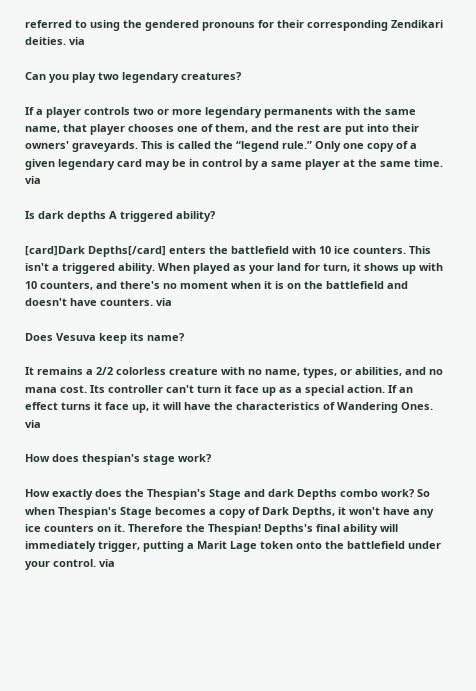referred to using the gendered pronouns for their corresponding Zendikari deities. via

Can you play two legendary creatures?

If a player controls two or more legendary permanents with the same name, that player chooses one of them, and the rest are put into their owners' graveyards. This is called the “legend rule.” Only one copy of a given legendary card may be in control by a same player at the same time. via

Is dark depths A triggered ability?

[card]Dark Depths[/card] enters the battlefield with 10 ice counters. This isn't a triggered ability. When played as your land for turn, it shows up with 10 counters, and there's no moment when it is on the battlefield and doesn't have counters. via

Does Vesuva keep its name?

It remains a 2/2 colorless creature with no name, types, or abilities, and no mana cost. Its controller can't turn it face up as a special action. If an effect turns it face up, it will have the characteristics of Wandering Ones. via

How does thespian's stage work?

How exactly does the Thespian's Stage and dark Depths combo work? So when Thespian's Stage becomes a copy of Dark Depths, it won't have any ice counters on it. Therefore the Thespian! Depths's final ability will immediately trigger, putting a Marit Lage token onto the battlefield under your control. via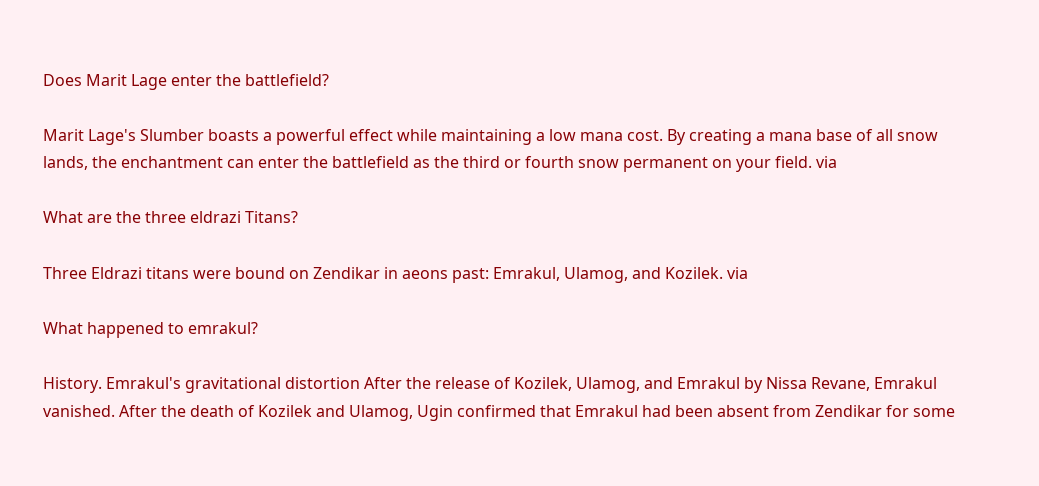Does Marit Lage enter the battlefield?

Marit Lage's Slumber boasts a powerful effect while maintaining a low mana cost. By creating a mana base of all snow lands, the enchantment can enter the battlefield as the third or fourth snow permanent on your field. via

What are the three eldrazi Titans?

Three Eldrazi titans were bound on Zendikar in aeons past: Emrakul, Ulamog, and Kozilek. via

What happened to emrakul?

History. Emrakul's gravitational distortion After the release of Kozilek, Ulamog, and Emrakul by Nissa Revane, Emrakul vanished. After the death of Kozilek and Ulamog, Ugin confirmed that Emrakul had been absent from Zendikar for some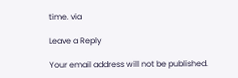time. via

Leave a Reply

Your email address will not be published.